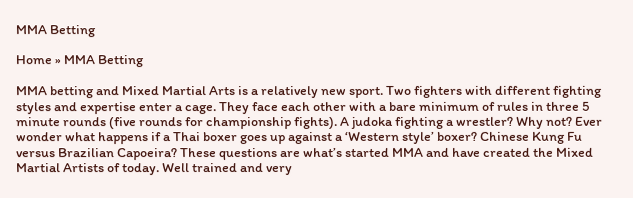MMA Betting

Home » MMA Betting

MMA betting and Mixed Martial Arts is a relatively new sport. Two fighters with different fighting styles and expertise enter a cage. They face each other with a bare minimum of rules in three 5 minute rounds (five rounds for championship fights). A judoka fighting a wrestler? Why not? Ever wonder what happens if a Thai boxer goes up against a ‘Western style’ boxer? Chinese Kung Fu versus Brazilian Capoeira? These questions are what’s started MMA and have created the Mixed Martial Artists of today. Well trained and very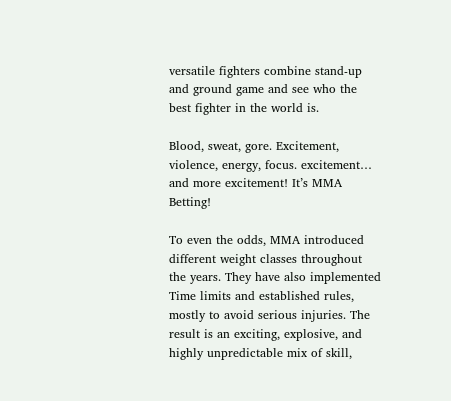versatile fighters combine stand-up and ground game and see who the best fighter in the world is.

Blood, sweat, gore. Excitement, violence, energy, focus. excitement… and more excitement! It’s MMA Betting!

To even the odds, MMA introduced different weight classes throughout the years. They have also implemented Time limits and established rules, mostly to avoid serious injuries. The result is an exciting, explosive, and highly unpredictable mix of skill,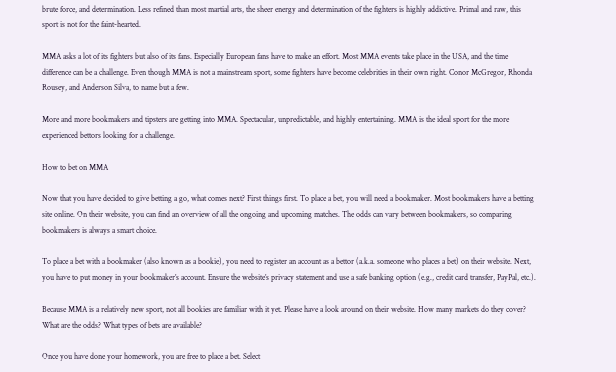brute force, and determination. Less refined than most martial arts, the sheer energy and determination of the fighters is highly addictive. Primal and raw, this sport is not for the faint-hearted.

MMA asks a lot of its fighters but also of its fans. Especially European fans have to make an effort. Most MMA events take place in the USA, and the time difference can be a challenge. Even though MMA is not a mainstream sport, some fighters have become celebrities in their own right. Conor McGregor, Rhonda Rousey, and Anderson Silva, to name but a few.

More and more bookmakers and tipsters are getting into MMA. Spectacular, unpredictable, and highly entertaining. MMA is the ideal sport for the more experienced bettors looking for a challenge.

How to bet on MMA

Now that you have decided to give betting a go, what comes next? First things first. To place a bet, you will need a bookmaker. Most bookmakers have a betting site online. On their website, you can find an overview of all the ongoing and upcoming matches. The odds can vary between bookmakers, so comparing bookmakers is always a smart choice.

To place a bet with a bookmaker (also known as a bookie), you need to register an account as a bettor (a.k.a. someone who places a bet) on their website. Next, you have to put money in your bookmaker’s account. Ensure the website’s privacy statement and use a safe banking option (e.g., credit card transfer, PayPal, etc.).

Because MMA is a relatively new sport, not all bookies are familiar with it yet. Please have a look around on their website. How many markets do they cover? What are the odds? What types of bets are available?

Once you have done your homework, you are free to place a bet. Select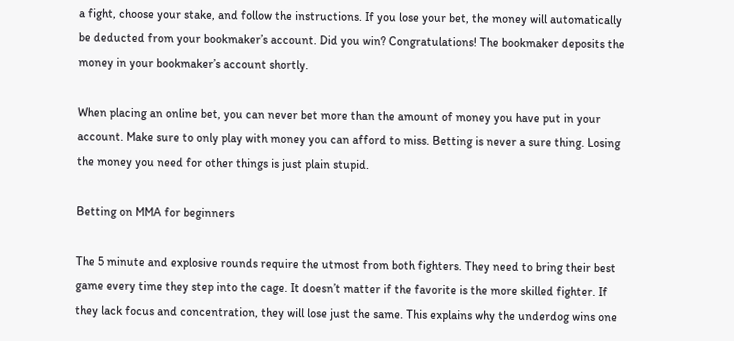a fight, choose your stake, and follow the instructions. If you lose your bet, the money will automatically be deducted from your bookmaker’s account. Did you win? Congratulations! The bookmaker deposits the money in your bookmaker’s account shortly.

When placing an online bet, you can never bet more than the amount of money you have put in your account. Make sure to only play with money you can afford to miss. Betting is never a sure thing. Losing the money you need for other things is just plain stupid.

Betting on MMA for beginners

The 5 minute and explosive rounds require the utmost from both fighters. They need to bring their best game every time they step into the cage. It doesn’t matter if the favorite is the more skilled fighter. If they lack focus and concentration, they will lose just the same. This explains why the underdog wins one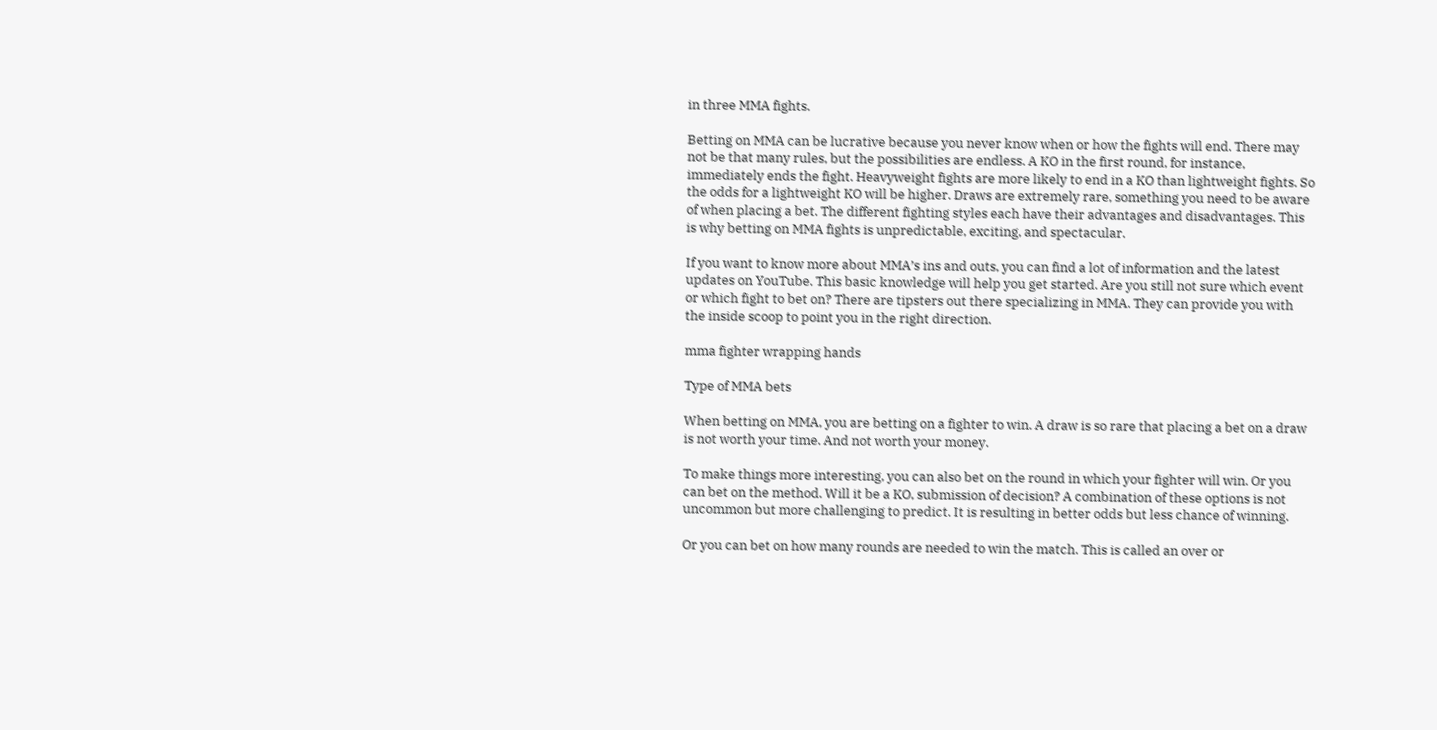in three MMA fights.

Betting on MMA can be lucrative because you never know when or how the fights will end. There may not be that many rules, but the possibilities are endless. A KO in the first round, for instance, immediately ends the fight. Heavyweight fights are more likely to end in a KO than lightweight fights. So the odds for a lightweight KO will be higher. Draws are extremely rare, something you need to be aware of when placing a bet. The different fighting styles each have their advantages and disadvantages. This is why betting on MMA fights is unpredictable, exciting, and spectacular.

If you want to know more about MMA’s ins and outs, you can find a lot of information and the latest updates on YouTube. This basic knowledge will help you get started. Are you still not sure which event or which fight to bet on? There are tipsters out there specializing in MMA. They can provide you with the inside scoop to point you in the right direction.

mma fighter wrapping hands

Type of MMA bets

When betting on MMA, you are betting on a fighter to win. A draw is so rare that placing a bet on a draw is not worth your time. And not worth your money.

To make things more interesting, you can also bet on the round in which your fighter will win. Or you can bet on the method. Will it be a KO, submission of decision? A combination of these options is not uncommon but more challenging to predict. It is resulting in better odds but less chance of winning.

Or you can bet on how many rounds are needed to win the match. This is called an over or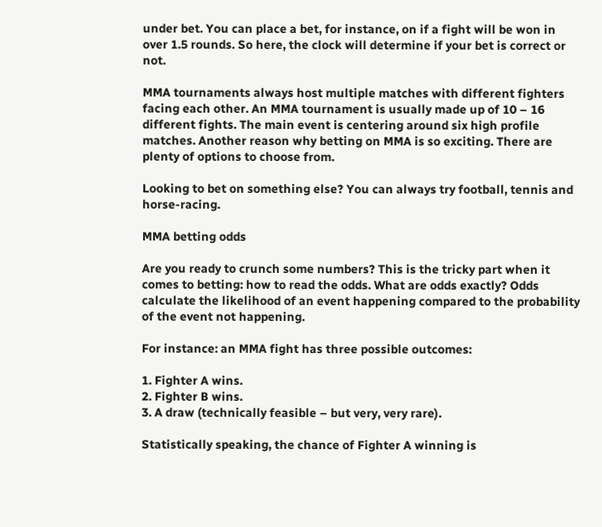under bet. You can place a bet, for instance, on if a fight will be won in over 1.5 rounds. So here, the clock will determine if your bet is correct or not.

MMA tournaments always host multiple matches with different fighters facing each other. An MMA tournament is usually made up of 10 – 16 different fights. The main event is centering around six high profile matches. Another reason why betting on MMA is so exciting. There are plenty of options to choose from.

Looking to bet on something else? You can always try football, tennis and horse-racing.

MMA betting odds

Are you ready to crunch some numbers? This is the tricky part when it comes to betting: how to read the odds. What are odds exactly? Odds calculate the likelihood of an event happening compared to the probability of the event not happening.

For instance: an MMA fight has three possible outcomes:

1. Fighter A wins.
2. Fighter B wins.
3. A draw (technically feasible – but very, very rare).

Statistically speaking, the chance of Fighter A winning is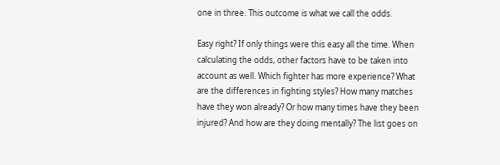one in three. This outcome is what we call the odds.

Easy right? If only things were this easy all the time. When calculating the odds, other factors have to be taken into account as well. Which fighter has more experience? What are the differences in fighting styles? How many matches have they won already? Or how many times have they been injured? And how are they doing mentally? The list goes on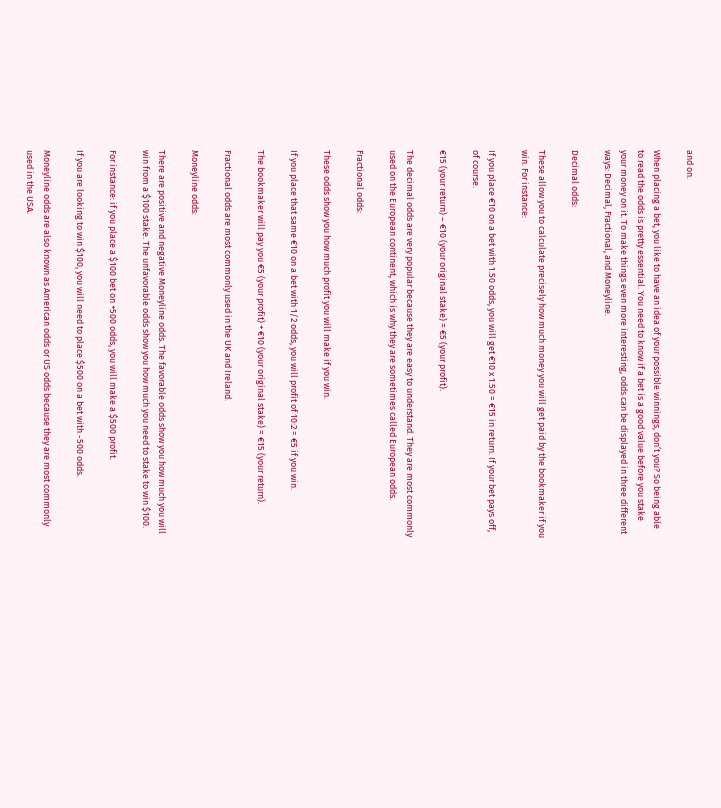and on.

When placing a bet, you like to have an idea of your possible winnings, don’t you? So being able to read the odds is pretty essential. You need to know if a bet is a good value before you stake your money on it. To make things even more interesting, odds can be displayed in three different ways: Decimal, Fractional, and Moneyline.

Decimal odds:

These allow you to calculate precisely how much money you will get paid by the bookmaker if you win. For instance:

If you place €10 on a bet with 1.50 odds, you will get €10 x 1.50 = €15 in return. If your bet pays off, of course.

€15 (your return) – €10 (your original stake) = €5 (your profit).

The decimal odds are very popular because they are easy to understand. They are most commonly used on the European continent, which is why they are sometimes called European odds.

Fractional odds:

These odds show you how much profit you will make if you win.

If you place that same €10 on a bet with 1/2 odds, you will profit of 10:2 = €5 if you win.

The bookmaker will pay you €5 (your profit) + €10 (your original stake) = €15 (your return).

Fractional odds are most commonly used in the UK and Ireland.

Moneyline odds:

There are positive and negative Moneyline odds. The favorable odds show you how much you will win from a $100 stake. The unfavorable odds show you how much you need to stake to win $100.

For instance: if you place a $100 bet on +500 odds, you will make a $500 profit.

If you are looking to win $100, you will need to place $500 on a bet with -500 odds.

Moneyline odds are also known as American odds or US odds because they are most commonly used in the USA.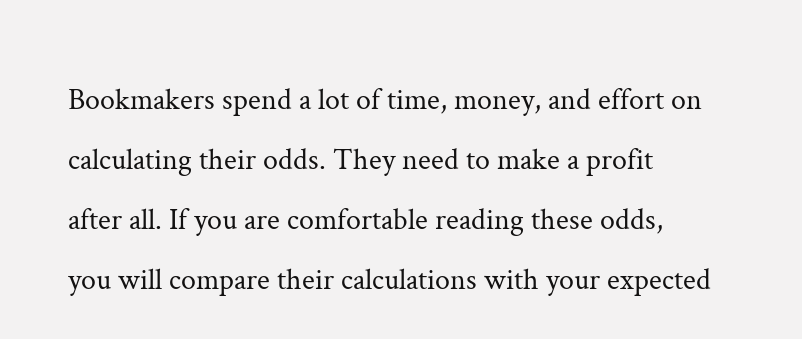Bookmakers spend a lot of time, money, and effort on calculating their odds. They need to make a profit after all. If you are comfortable reading these odds, you will compare their calculations with your expected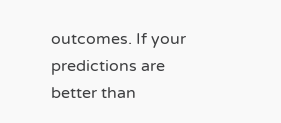outcomes. If your predictions are better than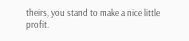theirs, you stand to make a nice little profit.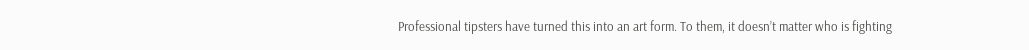Professional tipsters have turned this into an art form. To them, it doesn’t matter who is fighting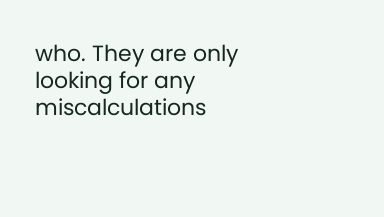who. They are only looking for any miscalculations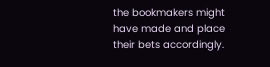the bookmakers might have made and place their bets accordingly.